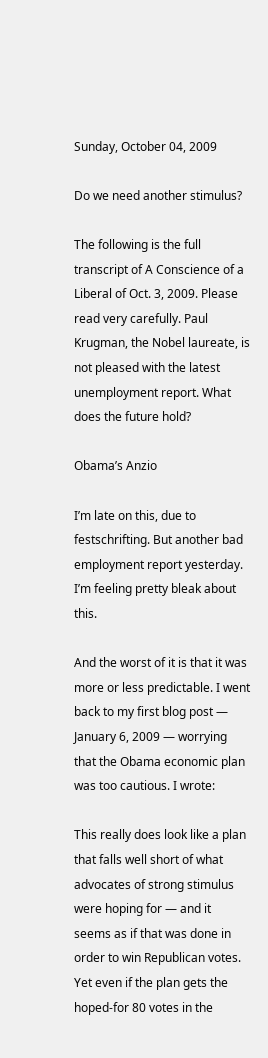Sunday, October 04, 2009

Do we need another stimulus?

The following is the full transcript of A Conscience of a Liberal of Oct. 3, 2009. Please read very carefully. Paul Krugman, the Nobel laureate, is not pleased with the latest unemployment report. What does the future hold?

Obama’s Anzio

I’m late on this, due to festschrifting. But another bad employment report yesterday. I’m feeling pretty bleak about this.

And the worst of it is that it was more or less predictable. I went back to my first blog post — January 6, 2009 — worrying that the Obama economic plan was too cautious. I wrote:

This really does look like a plan that falls well short of what advocates of strong stimulus were hoping for — and it seems as if that was done in order to win Republican votes. Yet even if the plan gets the hoped-for 80 votes in the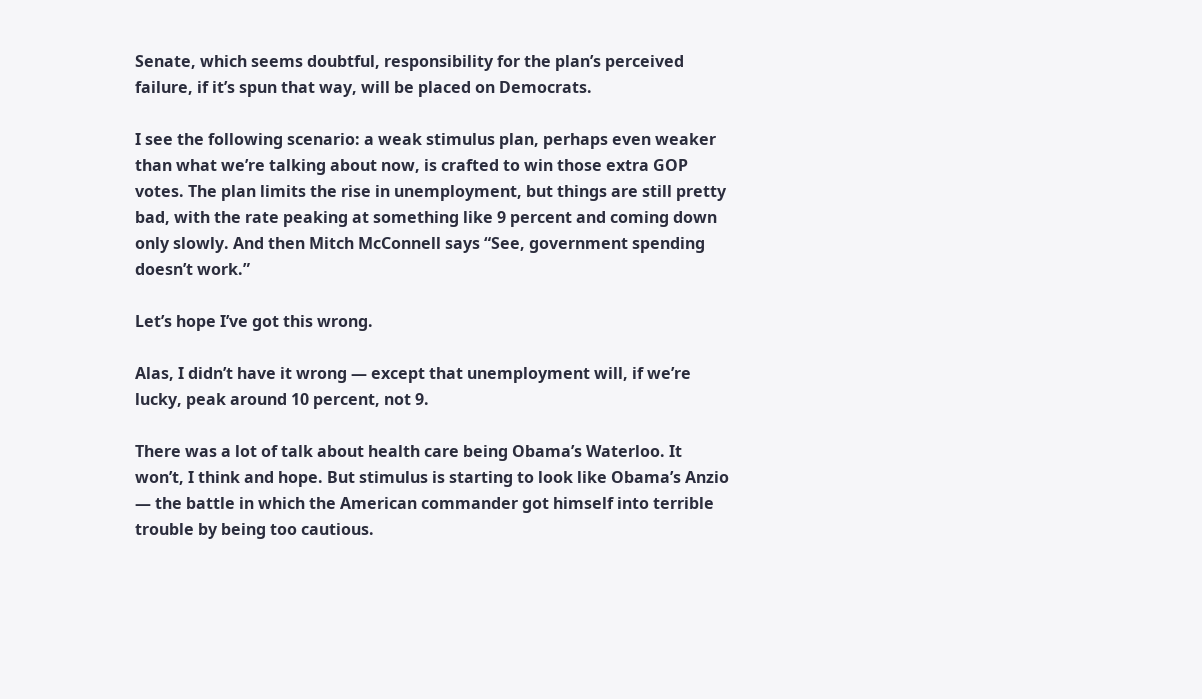Senate, which seems doubtful, responsibility for the plan’s perceived failure, if it’s spun that way, will be placed on Democrats.

I see the following scenario: a weak stimulus plan, perhaps even weaker than what we’re talking about now, is crafted to win those extra GOP votes. The plan limits the rise in unemployment, but things are still pretty bad, with the rate peaking at something like 9 percent and coming down only slowly. And then Mitch McConnell says “See, government spending doesn’t work.”

Let’s hope I’ve got this wrong.

Alas, I didn’t have it wrong — except that unemployment will, if we’re lucky, peak around 10 percent, not 9.

There was a lot of talk about health care being Obama’s Waterloo. It won’t, I think and hope. But stimulus is starting to look like Obama’s Anzio — the battle in which the American commander got himself into terrible trouble by being too cautious.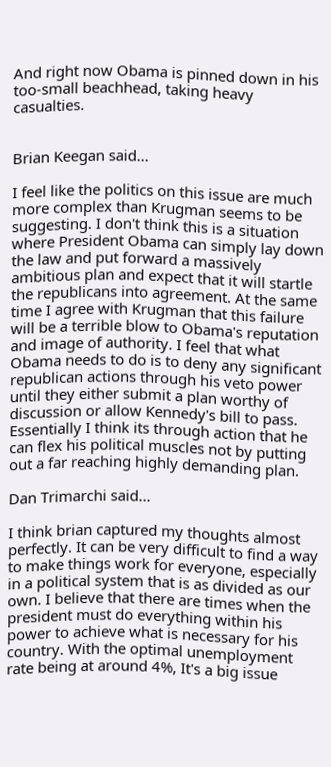And right now Obama is pinned down in his too-small beachhead, taking heavy casualties.


Brian Keegan said...

I feel like the politics on this issue are much more complex than Krugman seems to be suggesting. I don't think this is a situation where President Obama can simply lay down the law and put forward a massively ambitious plan and expect that it will startle the republicans into agreement. At the same time I agree with Krugman that this failure will be a terrible blow to Obama's reputation and image of authority. I feel that what Obama needs to do is to deny any significant republican actions through his veto power until they either submit a plan worthy of discussion or allow Kennedy's bill to pass. Essentially I think its through action that he can flex his political muscles not by putting out a far reaching highly demanding plan.

Dan Trimarchi said...

I think brian captured my thoughts almost perfectly. It can be very difficult to find a way to make things work for everyone, especially in a political system that is as divided as our own. I believe that there are times when the president must do everything within his power to achieve what is necessary for his country. With the optimal unemployment rate being at around 4%, It's a big issue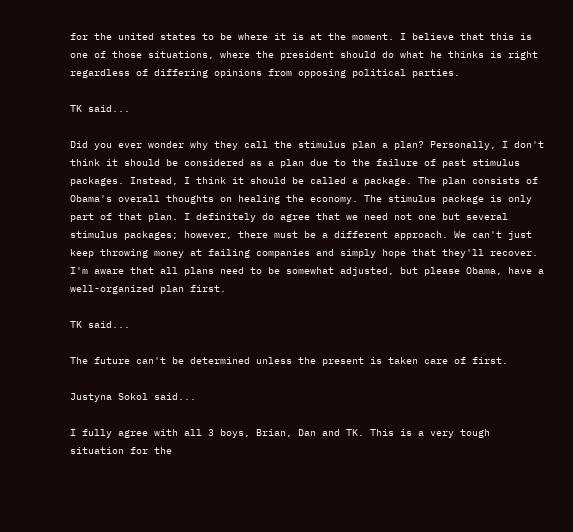for the united states to be where it is at the moment. I believe that this is one of those situations, where the president should do what he thinks is right regardless of differing opinions from opposing political parties.

TK said...

Did you ever wonder why they call the stimulus plan a plan? Personally, I don't think it should be considered as a plan due to the failure of past stimulus packages. Instead, I think it should be called a package. The plan consists of Obama's overall thoughts on healing the economy. The stimulus package is only part of that plan. I definitely do agree that we need not one but several stimulus packages; however, there must be a different approach. We can't just keep throwing money at failing companies and simply hope that they'll recover. I'm aware that all plans need to be somewhat adjusted, but please Obama, have a well-organized plan first.

TK said...

The future can't be determined unless the present is taken care of first.

Justyna Sokol said...

I fully agree with all 3 boys, Brian, Dan and TK. This is a very tough situation for the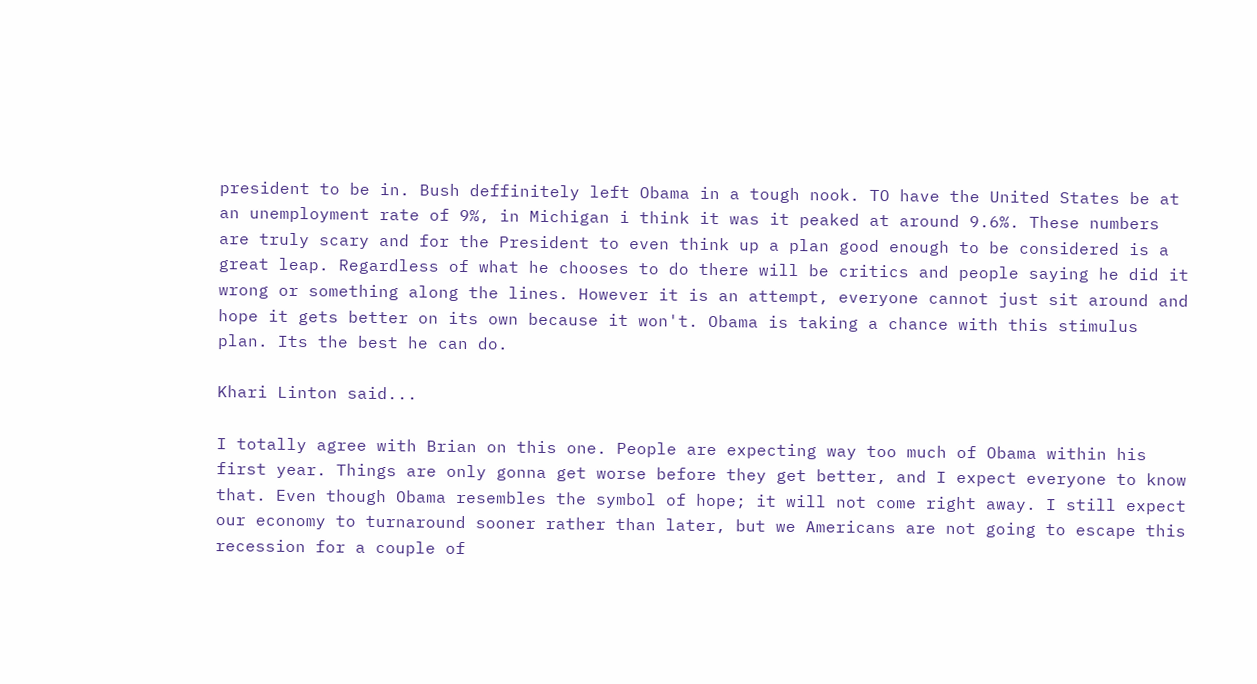president to be in. Bush deffinitely left Obama in a tough nook. TO have the United States be at an unemployment rate of 9%, in Michigan i think it was it peaked at around 9.6%. These numbers are truly scary and for the President to even think up a plan good enough to be considered is a great leap. Regardless of what he chooses to do there will be critics and people saying he did it wrong or something along the lines. However it is an attempt, everyone cannot just sit around and hope it gets better on its own because it won't. Obama is taking a chance with this stimulus plan. Its the best he can do.

Khari Linton said...

I totally agree with Brian on this one. People are expecting way too much of Obama within his first year. Things are only gonna get worse before they get better, and I expect everyone to know that. Even though Obama resembles the symbol of hope; it will not come right away. I still expect our economy to turnaround sooner rather than later, but we Americans are not going to escape this recession for a couple of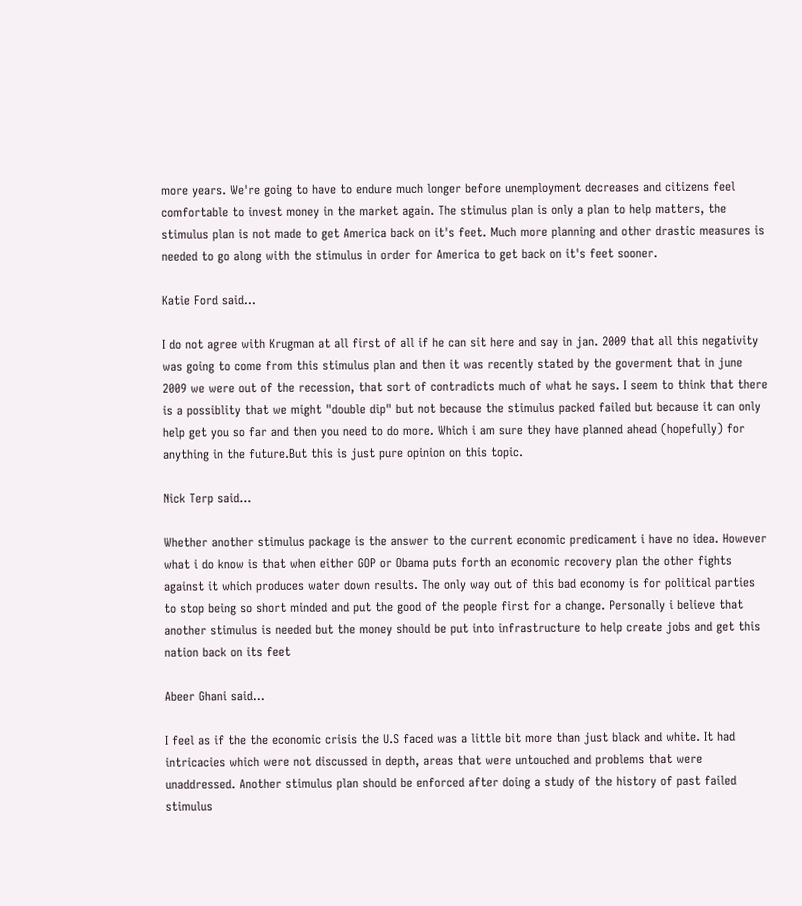more years. We're going to have to endure much longer before unemployment decreases and citizens feel comfortable to invest money in the market again. The stimulus plan is only a plan to help matters, the stimulus plan is not made to get America back on it's feet. Much more planning and other drastic measures is needed to go along with the stimulus in order for America to get back on it's feet sooner.

Katie Ford said...

I do not agree with Krugman at all first of all if he can sit here and say in jan. 2009 that all this negativity was going to come from this stimulus plan and then it was recently stated by the goverment that in june 2009 we were out of the recession, that sort of contradicts much of what he says. I seem to think that there is a possiblity that we might "double dip" but not because the stimulus packed failed but because it can only help get you so far and then you need to do more. Which i am sure they have planned ahead (hopefully) for anything in the future.But this is just pure opinion on this topic.

Nick Terp said...

Whether another stimulus package is the answer to the current economic predicament i have no idea. However what i do know is that when either GOP or Obama puts forth an economic recovery plan the other fights against it which produces water down results. The only way out of this bad economy is for political parties to stop being so short minded and put the good of the people first for a change. Personally i believe that another stimulus is needed but the money should be put into infrastructure to help create jobs and get this nation back on its feet

Abeer Ghani said...

I feel as if the the economic crisis the U.S faced was a little bit more than just black and white. It had intricacies which were not discussed in depth, areas that were untouched and problems that were unaddressed. Another stimulus plan should be enforced after doing a study of the history of past failed stimulus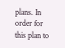plans. In order for this plan to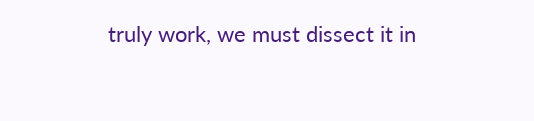truly work, we must dissect it in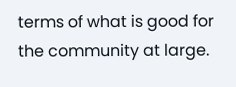terms of what is good for the community at large.